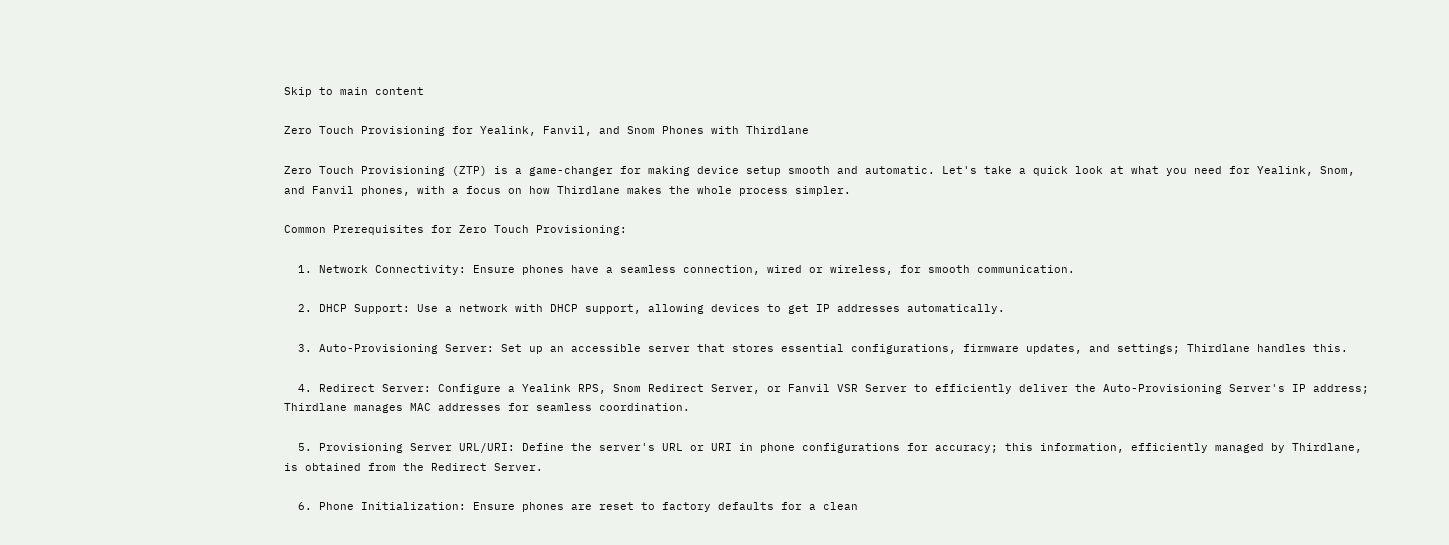Skip to main content

Zero Touch Provisioning for Yealink, Fanvil, and Snom Phones with Thirdlane

Zero Touch Provisioning (ZTP) is a game-changer for making device setup smooth and automatic. Let's take a quick look at what you need for Yealink, Snom, and Fanvil phones, with a focus on how Thirdlane makes the whole process simpler.

Common Prerequisites for Zero Touch Provisioning:

  1. Network Connectivity: Ensure phones have a seamless connection, wired or wireless, for smooth communication.

  2. DHCP Support: Use a network with DHCP support, allowing devices to get IP addresses automatically.

  3. Auto-Provisioning Server: Set up an accessible server that stores essential configurations, firmware updates, and settings; Thirdlane handles this.

  4. Redirect Server: Configure a Yealink RPS, Snom Redirect Server, or Fanvil VSR Server to efficiently deliver the Auto-Provisioning Server's IP address; Thirdlane manages MAC addresses for seamless coordination.

  5. Provisioning Server URL/URI: Define the server's URL or URI in phone configurations for accuracy; this information, efficiently managed by Thirdlane, is obtained from the Redirect Server.

  6. Phone Initialization: Ensure phones are reset to factory defaults for a clean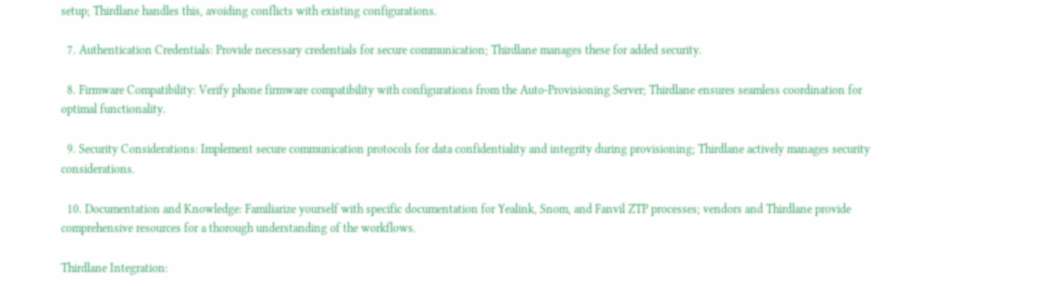setup; Thirdlane handles this, avoiding conflicts with existing configurations.

  7. Authentication Credentials: Provide necessary credentials for secure communication; Thirdlane manages these for added security.

  8. Firmware Compatibility: Verify phone firmware compatibility with configurations from the Auto-Provisioning Server; Thirdlane ensures seamless coordination for optimal functionality.

  9. Security Considerations: Implement secure communication protocols for data confidentiality and integrity during provisioning; Thirdlane actively manages security considerations.

  10. Documentation and Knowledge: Familiarize yourself with specific documentation for Yealink, Snom, and Fanvil ZTP processes; vendors and Thirdlane provide comprehensive resources for a thorough understanding of the workflows.

Thirdlane Integration: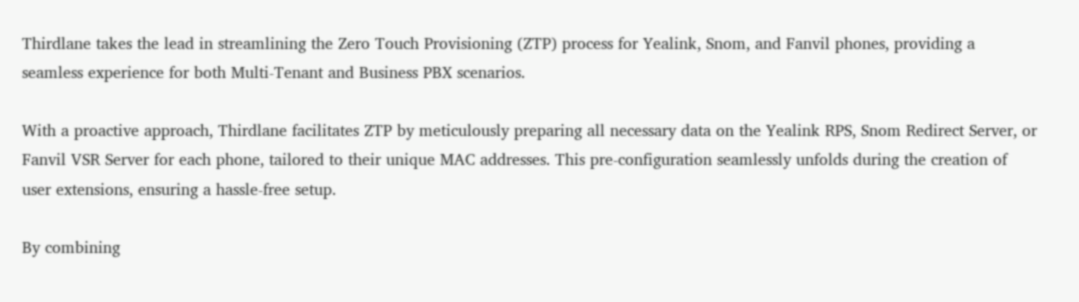Thirdlane takes the lead in streamlining the Zero Touch Provisioning (ZTP) process for Yealink, Snom, and Fanvil phones, providing a seamless experience for both Multi-Tenant and Business PBX scenarios.

With a proactive approach, Thirdlane facilitates ZTP by meticulously preparing all necessary data on the Yealink RPS, Snom Redirect Server, or Fanvil VSR Server for each phone, tailored to their unique MAC addresses. This pre-configuration seamlessly unfolds during the creation of user extensions, ensuring a hassle-free setup.

By combining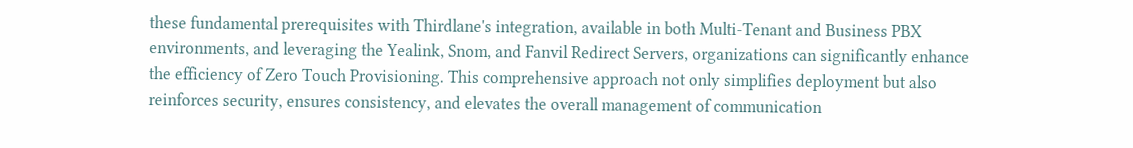these fundamental prerequisites with Thirdlane's integration, available in both Multi-Tenant and Business PBX environments, and leveraging the Yealink, Snom, and Fanvil Redirect Servers, organizations can significantly enhance the efficiency of Zero Touch Provisioning. This comprehensive approach not only simplifies deployment but also reinforces security, ensures consistency, and elevates the overall management of communication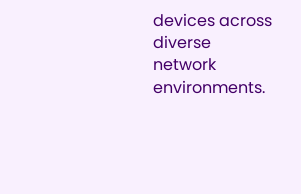devices across diverse network environments.